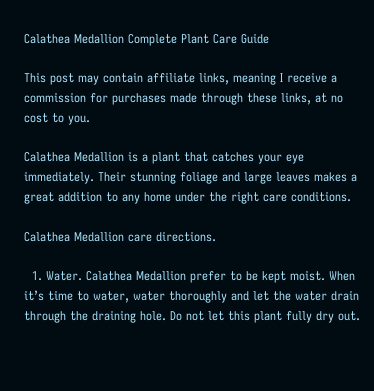Calathea Medallion Complete Plant Care Guide

This post may contain affiliate links, meaning I receive a commission for purchases made through these links, at no cost to you.

Calathea Medallion is a plant that catches your eye immediately. Their stunning foliage and large leaves makes a great addition to any home under the right care conditions.

Calathea Medallion care directions.

  1. Water. Calathea Medallion prefer to be kept moist. When it’s time to water, water thoroughly and let the water drain through the draining hole. Do not let this plant fully dry out.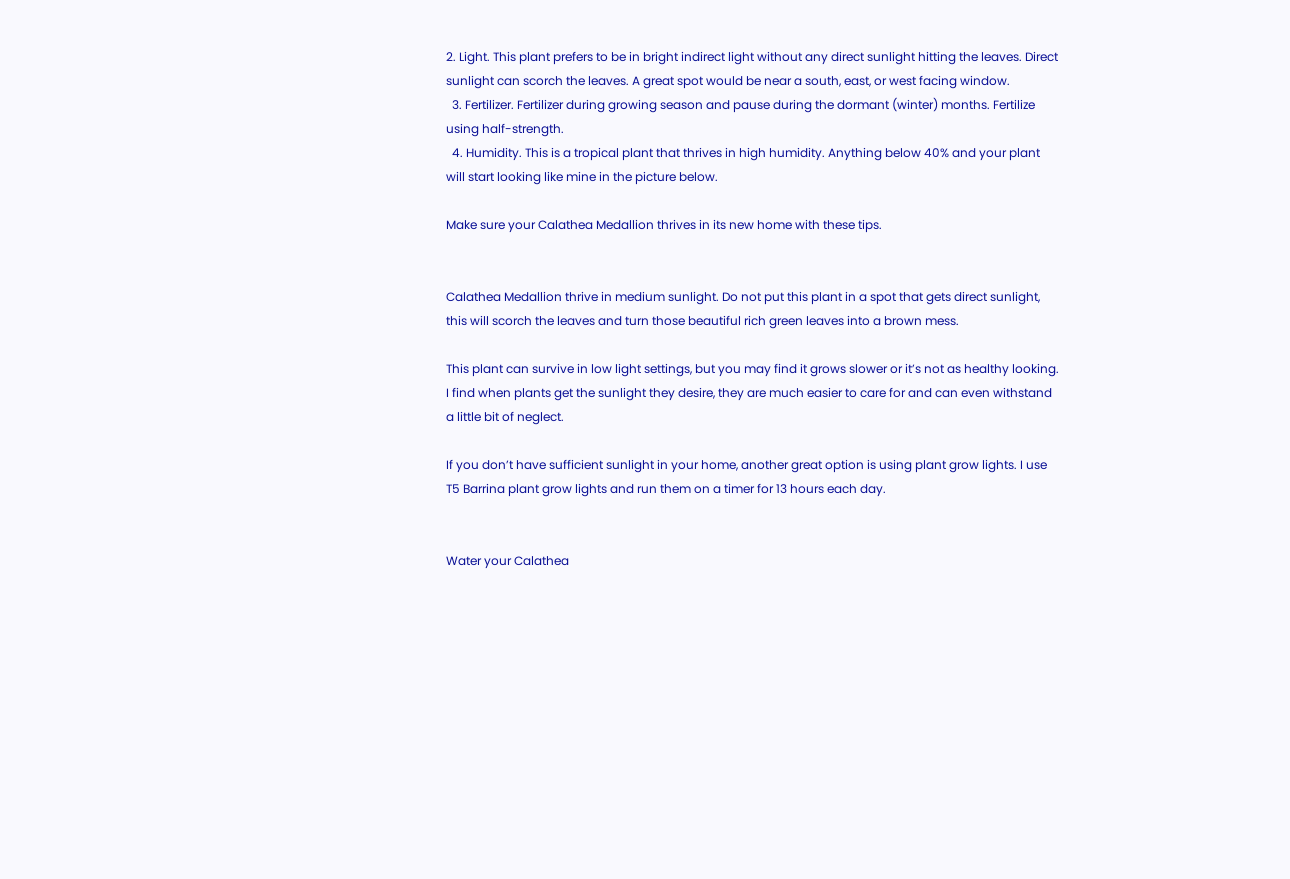2. Light. This plant prefers to be in bright indirect light without any direct sunlight hitting the leaves. Direct sunlight can scorch the leaves. A great spot would be near a south, east, or west facing window.
  3. Fertilizer. Fertilizer during growing season and pause during the dormant (winter) months. Fertilize using half-strength.
  4. Humidity. This is a tropical plant that thrives in high humidity. Anything below 40% and your plant will start looking like mine in the picture below.

Make sure your Calathea Medallion thrives in its new home with these tips.


Calathea Medallion thrive in medium sunlight. Do not put this plant in a spot that gets direct sunlight, this will scorch the leaves and turn those beautiful rich green leaves into a brown mess.

This plant can survive in low light settings, but you may find it grows slower or it’s not as healthy looking. I find when plants get the sunlight they desire, they are much easier to care for and can even withstand a little bit of neglect.

If you don’t have sufficient sunlight in your home, another great option is using plant grow lights. I use T5 Barrina plant grow lights and run them on a timer for 13 hours each day.


Water your Calathea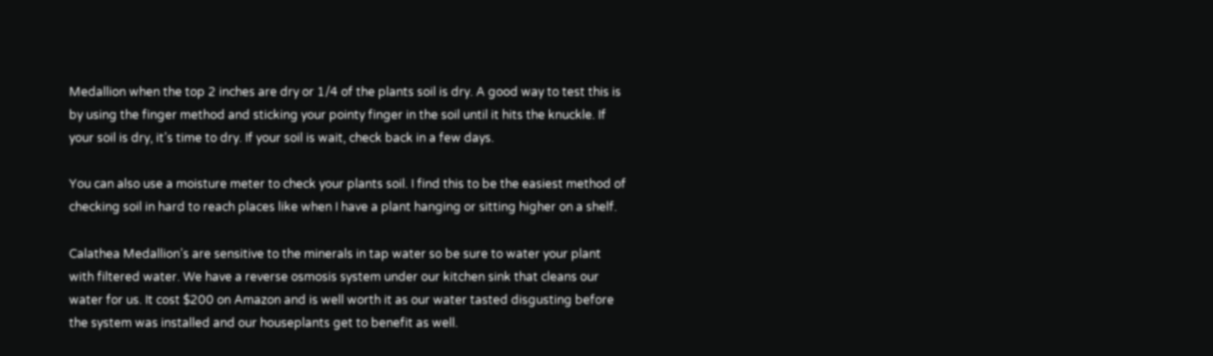Medallion when the top 2 inches are dry or 1/4 of the plants soil is dry. A good way to test this is by using the finger method and sticking your pointy finger in the soil until it hits the knuckle. If your soil is dry, it’s time to dry. If your soil is wait, check back in a few days.

You can also use a moisture meter to check your plants soil. I find this to be the easiest method of checking soil in hard to reach places like when I have a plant hanging or sitting higher on a shelf.

Calathea Medallion’s are sensitive to the minerals in tap water so be sure to water your plant with filtered water. We have a reverse osmosis system under our kitchen sink that cleans our water for us. It cost $200 on Amazon and is well worth it as our water tasted disgusting before the system was installed and our houseplants get to benefit as well.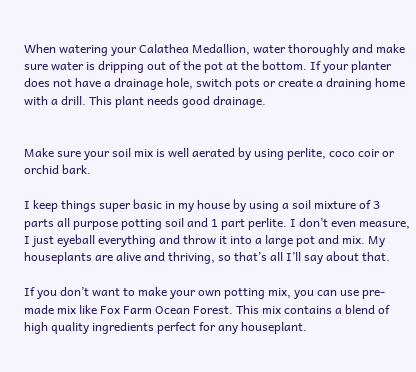When watering your Calathea Medallion, water thoroughly and make sure water is dripping out of the pot at the bottom. If your planter does not have a drainage hole, switch pots or create a draining home with a drill. This plant needs good drainage.


Make sure your soil mix is well aerated by using perlite, coco coir or orchid bark.

I keep things super basic in my house by using a soil mixture of 3 parts all purpose potting soil and 1 part perlite. I don’t even measure, I just eyeball everything and throw it into a large pot and mix. My houseplants are alive and thriving, so that’s all I’ll say about that.

If you don’t want to make your own potting mix, you can use pre-made mix like Fox Farm Ocean Forest. This mix contains a blend of high quality ingredients perfect for any houseplant.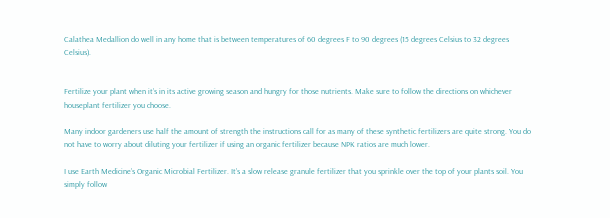Calathea Medallion do well in any home that is between temperatures of 60 degrees F to 90 degrees (15 degrees Celsius to 32 degrees Celsius).


Fertilize your plant when it’s in its active growing season and hungry for those nutrients. Make sure to follow the directions on whichever houseplant fertilizer you choose.

Many indoor gardeners use half the amount of strength the instructions call for as many of these synthetic fertilizers are quite strong. You do not have to worry about diluting your fertilizer if using an organic fertilizer because NPK ratios are much lower.

I use Earth Medicine’s Organic Microbial Fertilizer. It’s a slow release granule fertilizer that you sprinkle over the top of your plants soil. You simply follow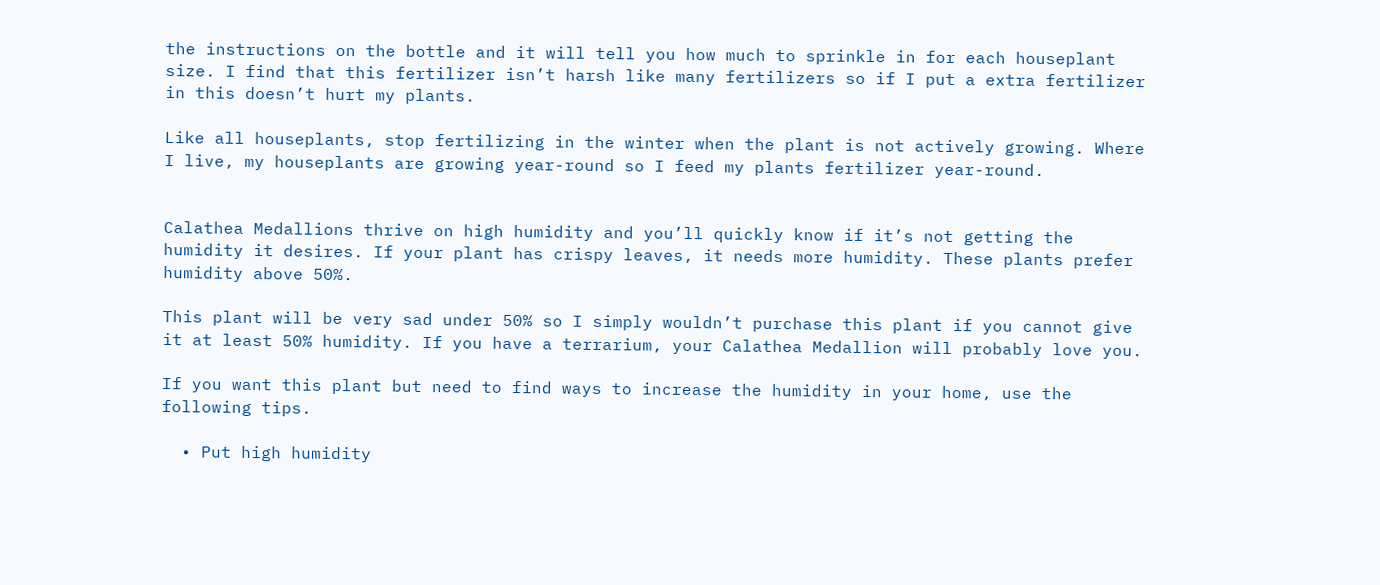the instructions on the bottle and it will tell you how much to sprinkle in for each houseplant size. I find that this fertilizer isn’t harsh like many fertilizers so if I put a extra fertilizer in this doesn’t hurt my plants.

Like all houseplants, stop fertilizing in the winter when the plant is not actively growing. Where I live, my houseplants are growing year-round so I feed my plants fertilizer year-round.


Calathea Medallions thrive on high humidity and you’ll quickly know if it’s not getting the humidity it desires. If your plant has crispy leaves, it needs more humidity. These plants prefer humidity above 50%.

This plant will be very sad under 50% so I simply wouldn’t purchase this plant if you cannot give it at least 50% humidity. If you have a terrarium, your Calathea Medallion will probably love you.

If you want this plant but need to find ways to increase the humidity in your home, use the following tips.

  • Put high humidity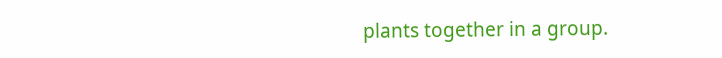plants together in a group.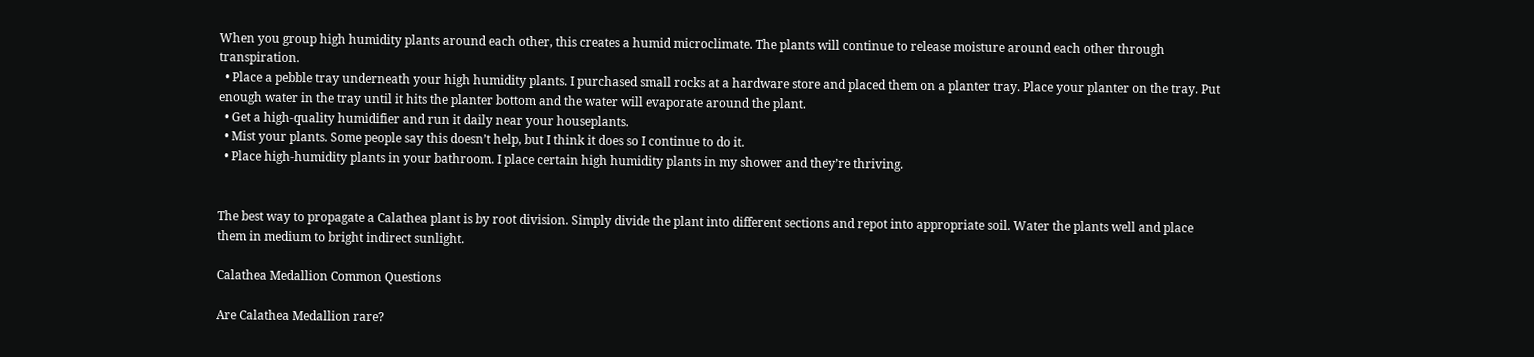When you group high humidity plants around each other, this creates a humid microclimate. The plants will continue to release moisture around each other through transpiration.
  • Place a pebble tray underneath your high humidity plants. I purchased small rocks at a hardware store and placed them on a planter tray. Place your planter on the tray. Put enough water in the tray until it hits the planter bottom and the water will evaporate around the plant.
  • Get a high-quality humidifier and run it daily near your houseplants.
  • Mist your plants. Some people say this doesn’t help, but I think it does so I continue to do it.
  • Place high-humidity plants in your bathroom. I place certain high humidity plants in my shower and they’re thriving.


The best way to propagate a Calathea plant is by root division. Simply divide the plant into different sections and repot into appropriate soil. Water the plants well and place them in medium to bright indirect sunlight.

Calathea Medallion Common Questions

Are Calathea Medallion rare?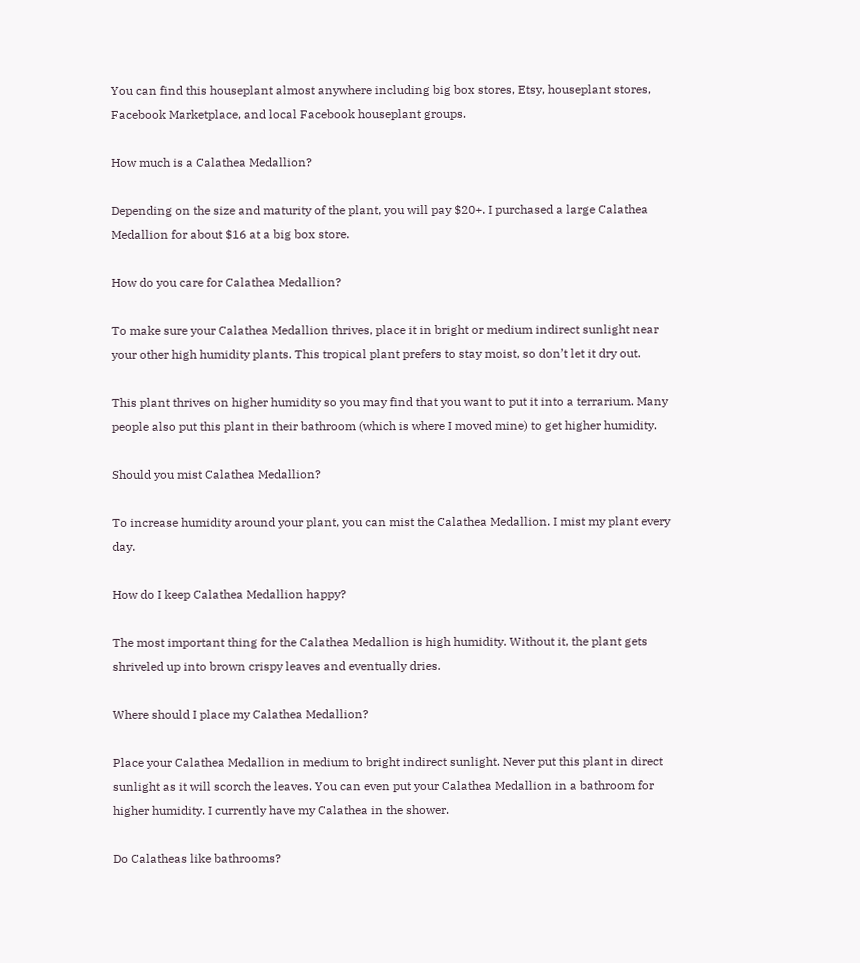You can find this houseplant almost anywhere including big box stores, Etsy, houseplant stores, Facebook Marketplace, and local Facebook houseplant groups.

How much is a Calathea Medallion?

Depending on the size and maturity of the plant, you will pay $20+. I purchased a large Calathea Medallion for about $16 at a big box store.

How do you care for Calathea Medallion?

To make sure your Calathea Medallion thrives, place it in bright or medium indirect sunlight near your other high humidity plants. This tropical plant prefers to stay moist, so don’t let it dry out.

This plant thrives on higher humidity so you may find that you want to put it into a terrarium. Many people also put this plant in their bathroom (which is where I moved mine) to get higher humidity.

Should you mist Calathea Medallion?

To increase humidity around your plant, you can mist the Calathea Medallion. I mist my plant every day.

How do I keep Calathea Medallion happy?

The most important thing for the Calathea Medallion is high humidity. Without it, the plant gets shriveled up into brown crispy leaves and eventually dries.

Where should I place my Calathea Medallion?

Place your Calathea Medallion in medium to bright indirect sunlight. Never put this plant in direct sunlight as it will scorch the leaves. You can even put your Calathea Medallion in a bathroom for higher humidity. I currently have my Calathea in the shower.

Do Calatheas like bathrooms?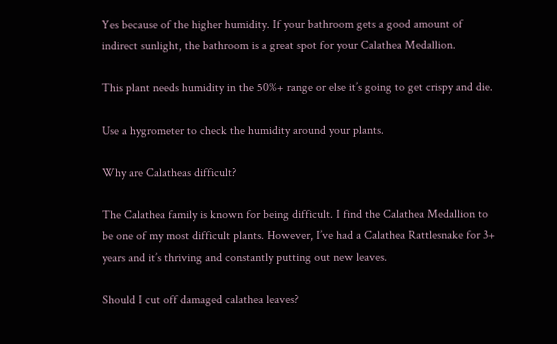Yes because of the higher humidity. If your bathroom gets a good amount of indirect sunlight, the bathroom is a great spot for your Calathea Medallion.

This plant needs humidity in the 50%+ range or else it’s going to get crispy and die.

Use a hygrometer to check the humidity around your plants.

Why are Calatheas difficult?

The Calathea family is known for being difficult. I find the Calathea Medallion to be one of my most difficult plants. However, I’ve had a Calathea Rattlesnake for 3+ years and it’s thriving and constantly putting out new leaves.

Should I cut off damaged calathea leaves?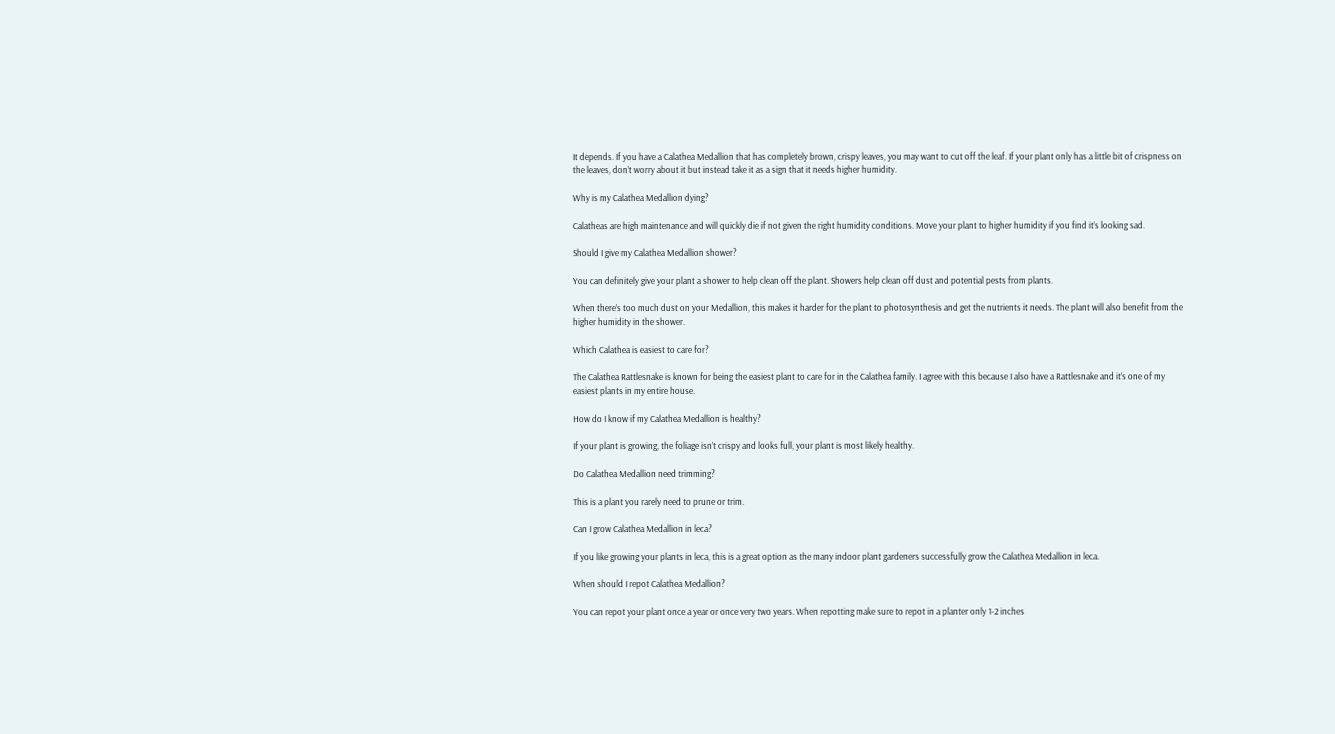It depends. If you have a Calathea Medallion that has completely brown, crispy leaves, you may want to cut off the leaf. If your plant only has a little bit of crispness on the leaves, don’t worry about it but instead take it as a sign that it needs higher humidity.

Why is my Calathea Medallion dying?

Calatheas are high maintenance and will quickly die if not given the right humidity conditions. Move your plant to higher humidity if you find it’s looking sad.

Should I give my Calathea Medallion shower?

You can definitely give your plant a shower to help clean off the plant. Showers help clean off dust and potential pests from plants.

When there’s too much dust on your Medallion, this makes it harder for the plant to photosynthesis and get the nutrients it needs. The plant will also benefit from the higher humidity in the shower.

Which Calathea is easiest to care for?

The Calathea Rattlesnake is known for being the easiest plant to care for in the Calathea family. I agree with this because I also have a Rattlesnake and it’s one of my easiest plants in my entire house.

How do I know if my Calathea Medallion is healthy?

If your plant is growing, the foliage isn’t crispy and looks full, your plant is most likely healthy.

Do Calathea Medallion need trimming?

This is a plant you rarely need to prune or trim.

Can I grow Calathea Medallion in leca?

If you like growing your plants in leca, this is a great option as the many indoor plant gardeners successfully grow the Calathea Medallion in leca.

When should I repot Calathea Medallion?

You can repot your plant once a year or once very two years. When repotting make sure to repot in a planter only 1-2 inches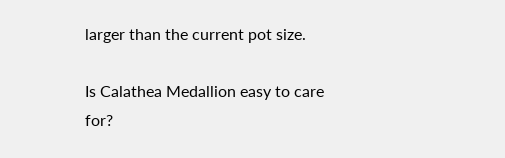larger than the current pot size.

Is Calathea Medallion easy to care for?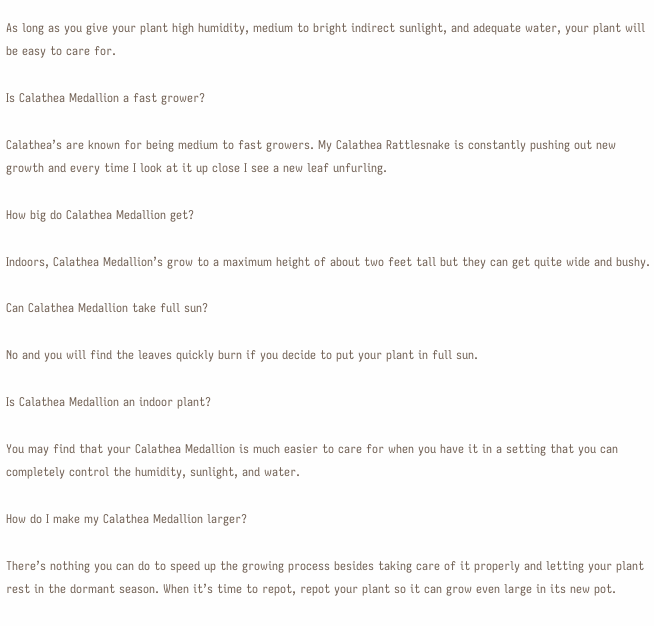As long as you give your plant high humidity, medium to bright indirect sunlight, and adequate water, your plant will be easy to care for.

Is Calathea Medallion a fast grower?

Calathea’s are known for being medium to fast growers. My Calathea Rattlesnake is constantly pushing out new growth and every time I look at it up close I see a new leaf unfurling.

How big do Calathea Medallion get?

Indoors, Calathea Medallion’s grow to a maximum height of about two feet tall but they can get quite wide and bushy.

Can Calathea Medallion take full sun?

No and you will find the leaves quickly burn if you decide to put your plant in full sun.

Is Calathea Medallion an indoor plant?

You may find that your Calathea Medallion is much easier to care for when you have it in a setting that you can completely control the humidity, sunlight, and water.

How do I make my Calathea Medallion larger?

There’s nothing you can do to speed up the growing process besides taking care of it properly and letting your plant rest in the dormant season. When it’s time to repot, repot your plant so it can grow even large in its new pot.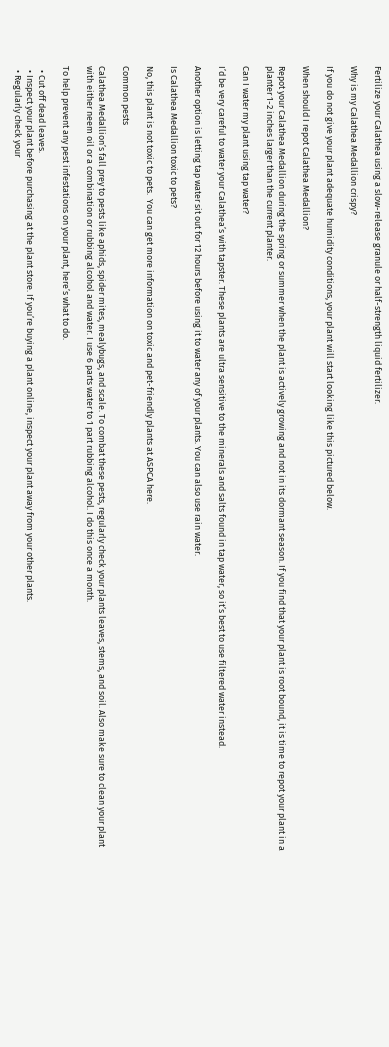Fertilize your Calathea using a slow-release granule or half-strength liquid fertilizer.

Why is my Calathea Medallion crispy?

If you do not give your plant adequate humidity conditions, your plant will start looking like this pictured below.

When should I repot Calathea Medallion?

Repot your Calathea Medallion during the spring or summer when the plant is actively growing and not in its dormant season. If you find that your plant is root bound, it is time to repot your plant in a planter 1-2 inches larger than the current planter.

Can I water my plant using tap water?

I’d be very careful to water your Calathea’s with tapster. These plants are ultra sensitive to the minerals and salts found in tap water, so it’s best to use filtered water instead.

Another option is letting tap water sit out for 12 hours before using it to water any of your plants. You can also use rain water.

Is Calathea Medallion toxic to pets?

No, this plant is not toxic to pets.  You can get more information on toxic and pet-friendly plants at ASPCA here.

Common pests

Calathea Medallion’s fall prey to pests like aphids, spider mites, mealybugs, and scale. To combat these pests, regularly check your plants leaves, stems, and soil. Also make sure to clean your plant with either neem oil or a combination or rubbing alcohol and water. I use 6 parts water to 1 part rubbing alcohol. I do this once a month.

To help prevent any pest infestations on your plant, here’s what to do.

  • Cut off dead leaves.
  • Inspect your plant before purchasing at the plant store. If you’re buying a plant online, inspect your plant away from your other plants.
  • Regularly check your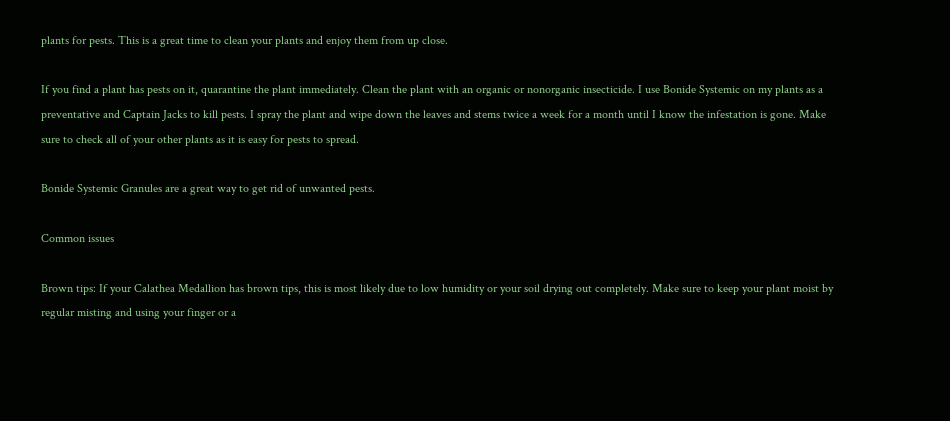plants for pests. This is a great time to clean your plants and enjoy them from up close.

If you find a plant has pests on it, quarantine the plant immediately. Clean the plant with an organic or nonorganic insecticide. I use Bonide Systemic on my plants as a preventative and Captain Jacks to kill pests. I spray the plant and wipe down the leaves and stems twice a week for a month until I know the infestation is gone. Make sure to check all of your other plants as it is easy for pests to spread.

Bonide Systemic Granules are a great way to get rid of unwanted pests.

Common issues

Brown tips: If your Calathea Medallion has brown tips, this is most likely due to low humidity or your soil drying out completely. Make sure to keep your plant moist by regular misting and using your finger or a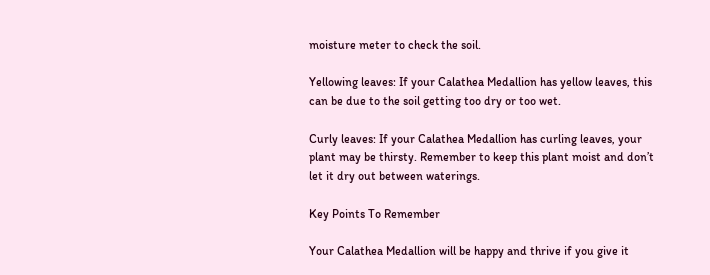moisture meter to check the soil.

Yellowing leaves: If your Calathea Medallion has yellow leaves, this can be due to the soil getting too dry or too wet.

Curly leaves: If your Calathea Medallion has curling leaves, your plant may be thirsty. Remember to keep this plant moist and don’t let it dry out between waterings.

Key Points To Remember

Your Calathea Medallion will be happy and thrive if you give it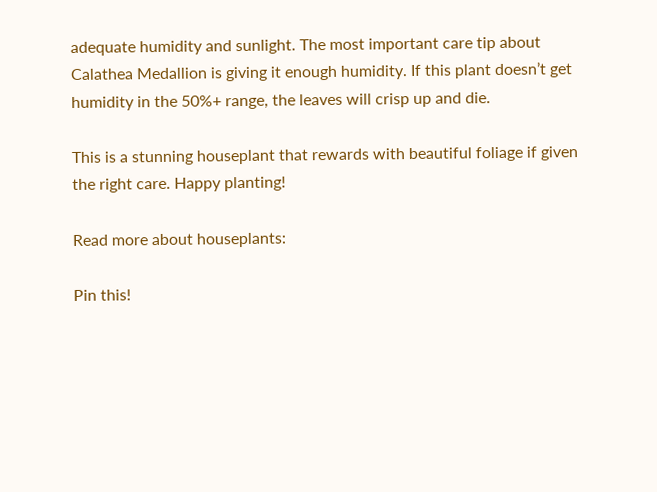adequate humidity and sunlight. The most important care tip about Calathea Medallion is giving it enough humidity. If this plant doesn’t get humidity in the 50%+ range, the leaves will crisp up and die.

This is a stunning houseplant that rewards with beautiful foliage if given the right care. Happy planting!

Read more about houseplants:

Pin this!